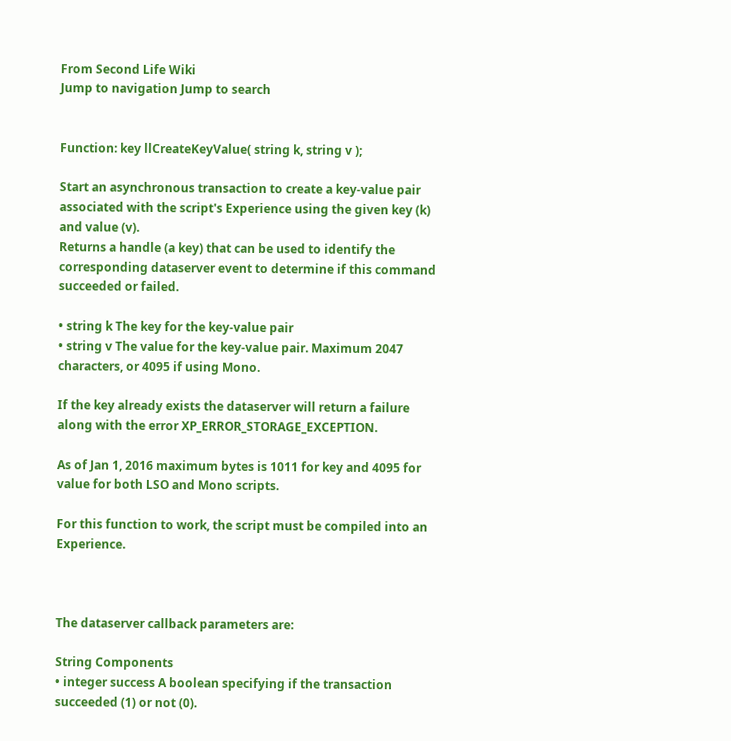From Second Life Wiki
Jump to navigation Jump to search


Function: key llCreateKeyValue( string k, string v );

Start an asynchronous transaction to create a key-value pair associated with the script's Experience using the given key (k) and value (v).
Returns a handle (a key) that can be used to identify the corresponding dataserver event to determine if this command succeeded or failed.

• string k The key for the key-value pair
• string v The value for the key-value pair. Maximum 2047 characters, or 4095 if using Mono.

If the key already exists the dataserver will return a failure along with the error XP_ERROR_STORAGE_EXCEPTION.

As of Jan 1, 2016 maximum bytes is 1011 for key and 4095 for value for both LSO and Mono scripts.

For this function to work, the script must be compiled into an Experience.



The dataserver callback parameters are:

String Components
• integer success A boolean specifying if the transaction succeeded (1) or not (0).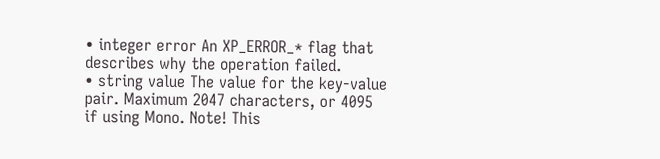• integer error An XP_ERROR_* flag that describes why the operation failed.
• string value The value for the key-value pair. Maximum 2047 characters, or 4095 if using Mono. Note! This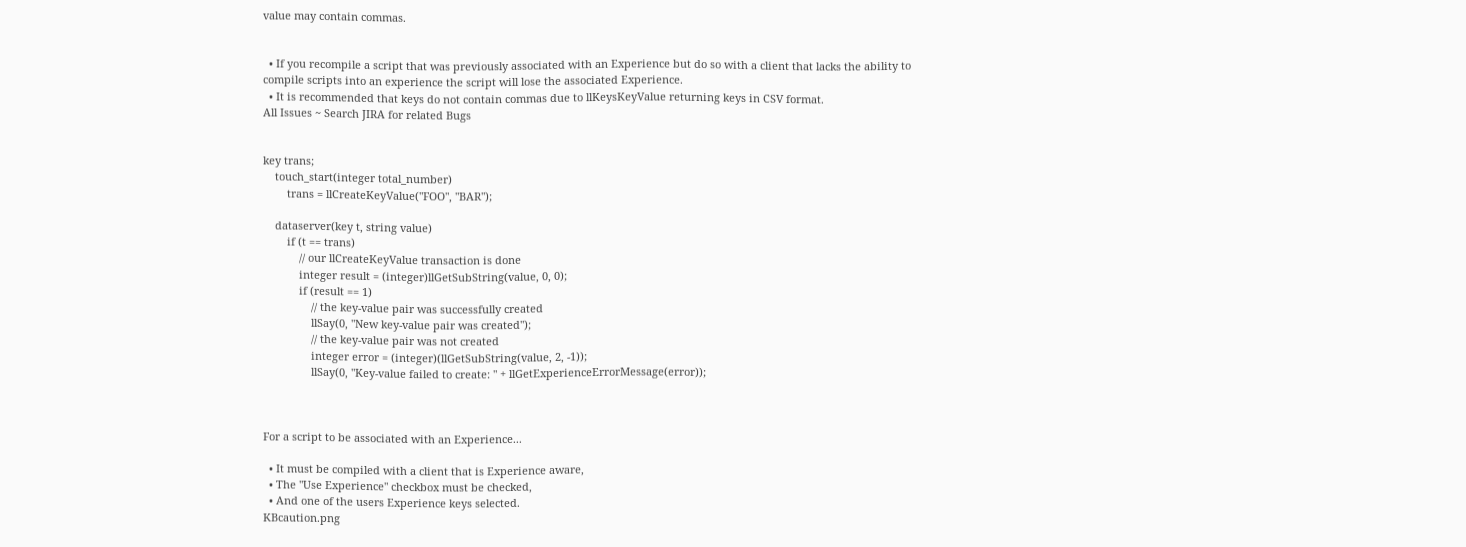value may contain commas.


  • If you recompile a script that was previously associated with an Experience but do so with a client that lacks the ability to compile scripts into an experience the script will lose the associated Experience.
  • It is recommended that keys do not contain commas due to llKeysKeyValue returning keys in CSV format.
All Issues ~ Search JIRA for related Bugs


key trans;
    touch_start(integer total_number)
        trans = llCreateKeyValue("FOO", "BAR");

    dataserver(key t, string value)
        if (t == trans)
            // our llCreateKeyValue transaction is done
            integer result = (integer)llGetSubString(value, 0, 0);
            if (result == 1)
                // the key-value pair was successfully created
                llSay(0, "New key-value pair was created");
                // the key-value pair was not created
                integer error = (integer)(llGetSubString(value, 2, -1));
                llSay(0, "Key-value failed to create: " + llGetExperienceErrorMessage(error));



For a script to be associated with an Experience...

  • It must be compiled with a client that is Experience aware,
  • The "Use Experience" checkbox must be checked,
  • And one of the users Experience keys selected.
KBcaution.png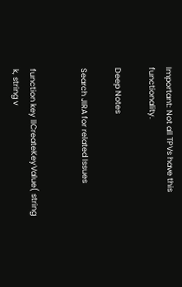Important: Not all TPVs have this functionality.

Deep Notes

Search JIRA for related Issues


function key llCreateKeyValue( string k, string v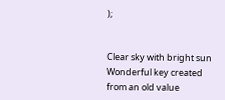);


Clear sky with bright sun
Wonderful key created
from an old value